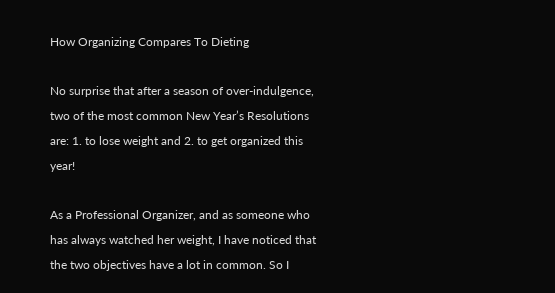How Organizing Compares To Dieting

No surprise that after a season of over-indulgence, two of the most common New Year’s Resolutions are: 1. to lose weight and 2. to get organized this year!

As a Professional Organizer, and as someone who has always watched her weight, I have noticed that the two objectives have a lot in common. So I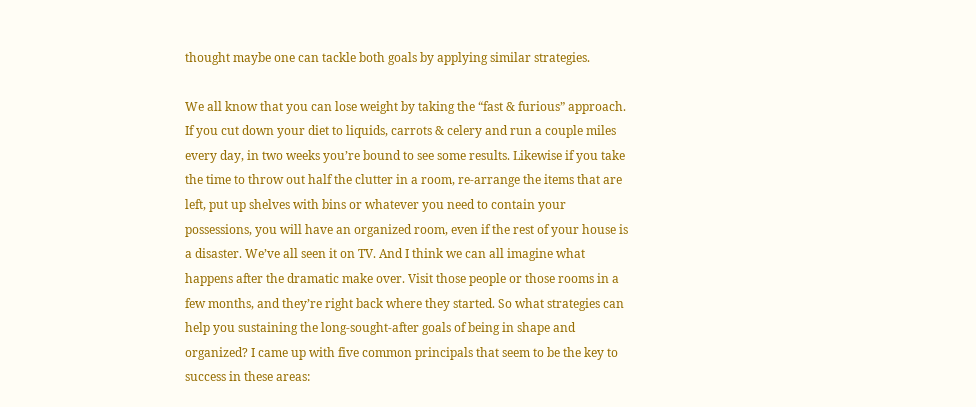thought maybe one can tackle both goals by applying similar strategies.

We all know that you can lose weight by taking the “fast & furious” approach. If you cut down your diet to liquids, carrots & celery and run a couple miles every day, in two weeks you’re bound to see some results. Likewise if you take the time to throw out half the clutter in a room, re-arrange the items that are left, put up shelves with bins or whatever you need to contain your possessions, you will have an organized room, even if the rest of your house is a disaster. We’ve all seen it on TV. And I think we can all imagine what happens after the dramatic make over. Visit those people or those rooms in a few months, and they’re right back where they started. So what strategies can help you sustaining the long-sought-after goals of being in shape and organized? I came up with five common principals that seem to be the key to success in these areas: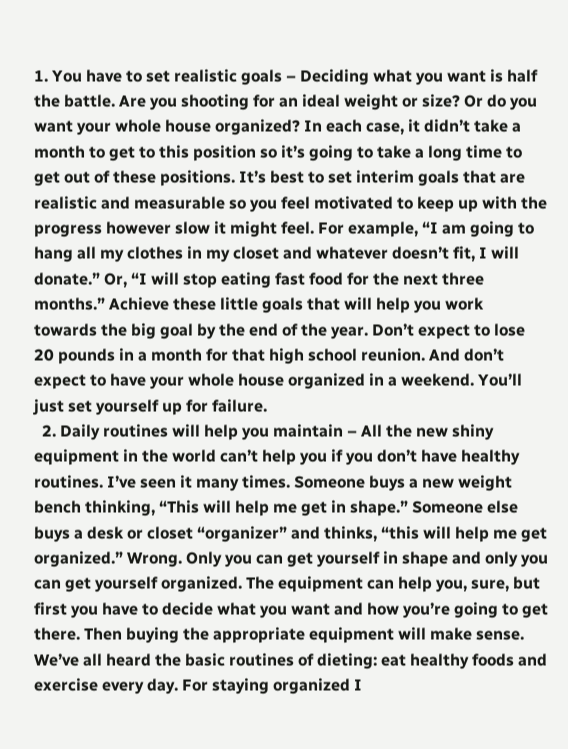1. You have to set realistic goals – Deciding what you want is half the battle. Are you shooting for an ideal weight or size? Or do you want your whole house organized? In each case, it didn’t take a month to get to this position so it’s going to take a long time to get out of these positions. It’s best to set interim goals that are realistic and measurable so you feel motivated to keep up with the progress however slow it might feel. For example, “I am going to hang all my clothes in my closet and whatever doesn’t fit, I will donate.” Or, “I will stop eating fast food for the next three months.” Achieve these little goals that will help you work towards the big goal by the end of the year. Don’t expect to lose 20 pounds in a month for that high school reunion. And don’t expect to have your whole house organized in a weekend. You’ll just set yourself up for failure.
  2. Daily routines will help you maintain – All the new shiny equipment in the world can’t help you if you don’t have healthy routines. I’ve seen it many times. Someone buys a new weight bench thinking, “This will help me get in shape.” Someone else buys a desk or closet “organizer” and thinks, “this will help me get organized.” Wrong. Only you can get yourself in shape and only you can get yourself organized. The equipment can help you, sure, but first you have to decide what you want and how you’re going to get there. Then buying the appropriate equipment will make sense. We’ve all heard the basic routines of dieting: eat healthy foods and exercise every day. For staying organized I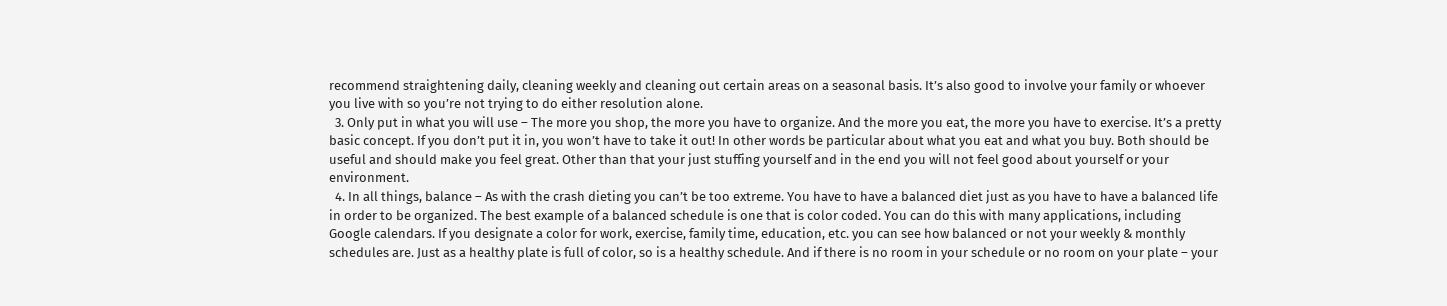recommend straightening daily, cleaning weekly and cleaning out certain areas on a seasonal basis. It’s also good to involve your family or whoever you live with so you’re not trying to do either resolution alone.
  3. Only put in what you will use – The more you shop, the more you have to organize. And the more you eat, the more you have to exercise. It’s a pretty basic concept. If you don’t put it in, you won’t have to take it out! In other words be particular about what you eat and what you buy. Both should be useful and should make you feel great. Other than that your just stuffing yourself and in the end you will not feel good about yourself or your environment.
  4. In all things, balance – As with the crash dieting you can’t be too extreme. You have to have a balanced diet just as you have to have a balanced life in order to be organized. The best example of a balanced schedule is one that is color coded. You can do this with many applications, including Google calendars. If you designate a color for work, exercise, family time, education, etc. you can see how balanced or not your weekly & monthly schedules are. Just as a healthy plate is full of color, so is a healthy schedule. And if there is no room in your schedule or no room on your plate – your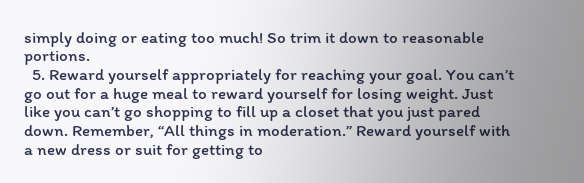simply doing or eating too much! So trim it down to reasonable portions.
  5. Reward yourself appropriately for reaching your goal. You can’t go out for a huge meal to reward yourself for losing weight. Just like you can’t go shopping to fill up a closet that you just pared down. Remember, “All things in moderation.” Reward yourself with a new dress or suit for getting to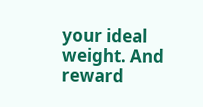your ideal weight. And reward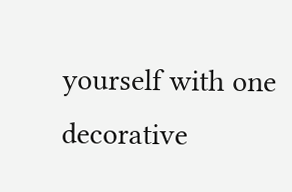yourself with one decorative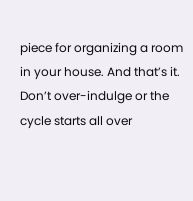piece for organizing a room in your house. And that’s it. Don’t over-indulge or the cycle starts all over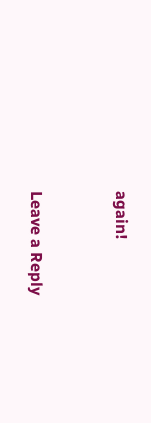again!


Leave a Reply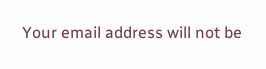Your email address will not be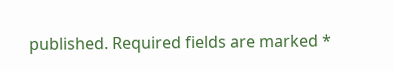published. Required fields are marked *